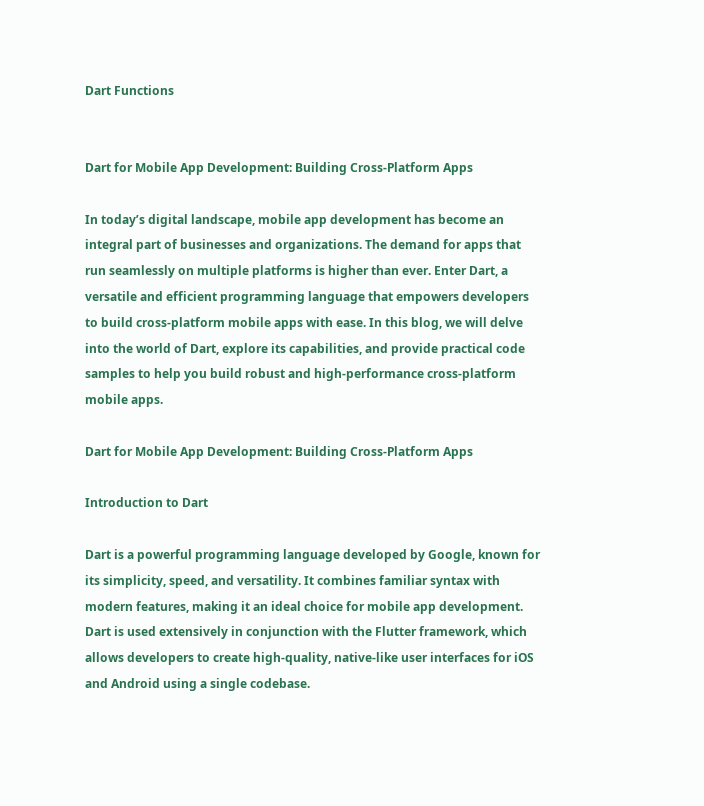Dart Functions


Dart for Mobile App Development: Building Cross-Platform Apps

In today’s digital landscape, mobile app development has become an integral part of businesses and organizations. The demand for apps that run seamlessly on multiple platforms is higher than ever. Enter Dart, a versatile and efficient programming language that empowers developers to build cross-platform mobile apps with ease. In this blog, we will delve into the world of Dart, explore its capabilities, and provide practical code samples to help you build robust and high-performance cross-platform mobile apps.

Dart for Mobile App Development: Building Cross-Platform Apps

Introduction to Dart

Dart is a powerful programming language developed by Google, known for its simplicity, speed, and versatility. It combines familiar syntax with modern features, making it an ideal choice for mobile app development. Dart is used extensively in conjunction with the Flutter framework, which allows developers to create high-quality, native-like user interfaces for iOS and Android using a single codebase.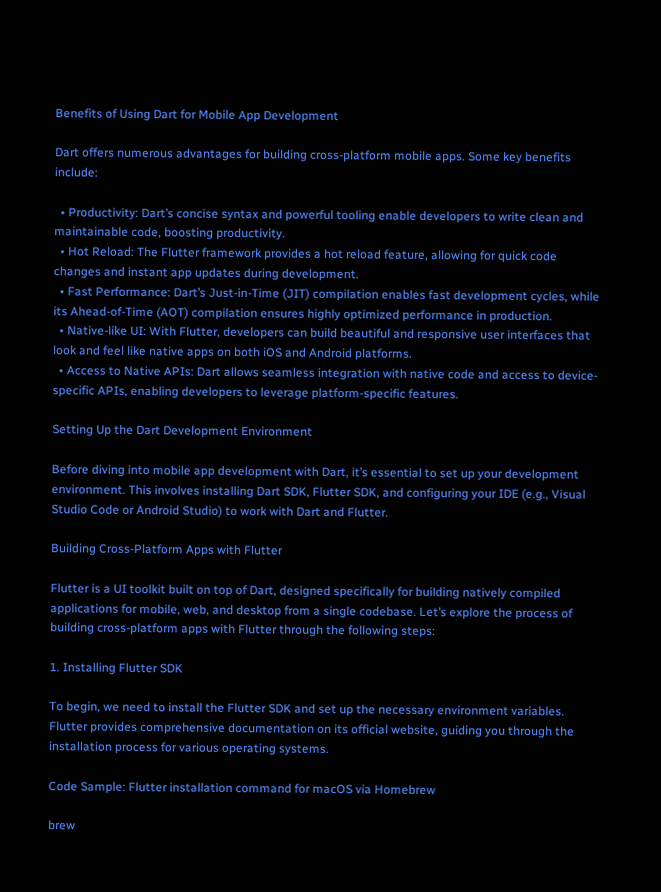Benefits of Using Dart for Mobile App Development

Dart offers numerous advantages for building cross-platform mobile apps. Some key benefits include:

  • Productivity: Dart’s concise syntax and powerful tooling enable developers to write clean and maintainable code, boosting productivity.
  • Hot Reload: The Flutter framework provides a hot reload feature, allowing for quick code changes and instant app updates during development.
  • Fast Performance: Dart’s Just-in-Time (JIT) compilation enables fast development cycles, while its Ahead-of-Time (AOT) compilation ensures highly optimized performance in production.
  • Native-like UI: With Flutter, developers can build beautiful and responsive user interfaces that look and feel like native apps on both iOS and Android platforms.
  • Access to Native APIs: Dart allows seamless integration with native code and access to device-specific APIs, enabling developers to leverage platform-specific features.

Setting Up the Dart Development Environment

Before diving into mobile app development with Dart, it’s essential to set up your development environment. This involves installing Dart SDK, Flutter SDK, and configuring your IDE (e.g., Visual Studio Code or Android Studio) to work with Dart and Flutter.

Building Cross-Platform Apps with Flutter

Flutter is a UI toolkit built on top of Dart, designed specifically for building natively compiled applications for mobile, web, and desktop from a single codebase. Let’s explore the process of building cross-platform apps with Flutter through the following steps:

1. Installing Flutter SDK

To begin, we need to install the Flutter SDK and set up the necessary environment variables. Flutter provides comprehensive documentation on its official website, guiding you through the installation process for various operating systems.

Code Sample: Flutter installation command for macOS via Homebrew

brew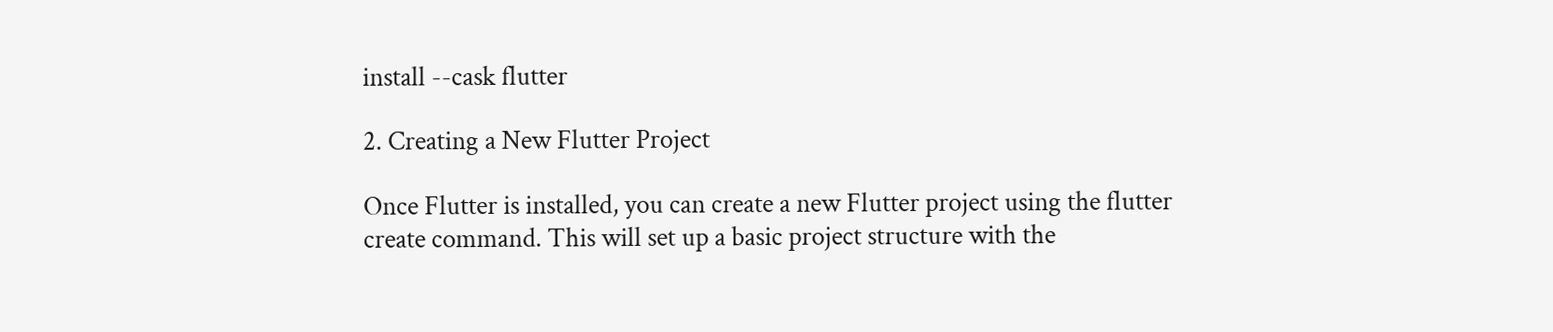install --cask flutter

2. Creating a New Flutter Project

Once Flutter is installed, you can create a new Flutter project using the flutter create command. This will set up a basic project structure with the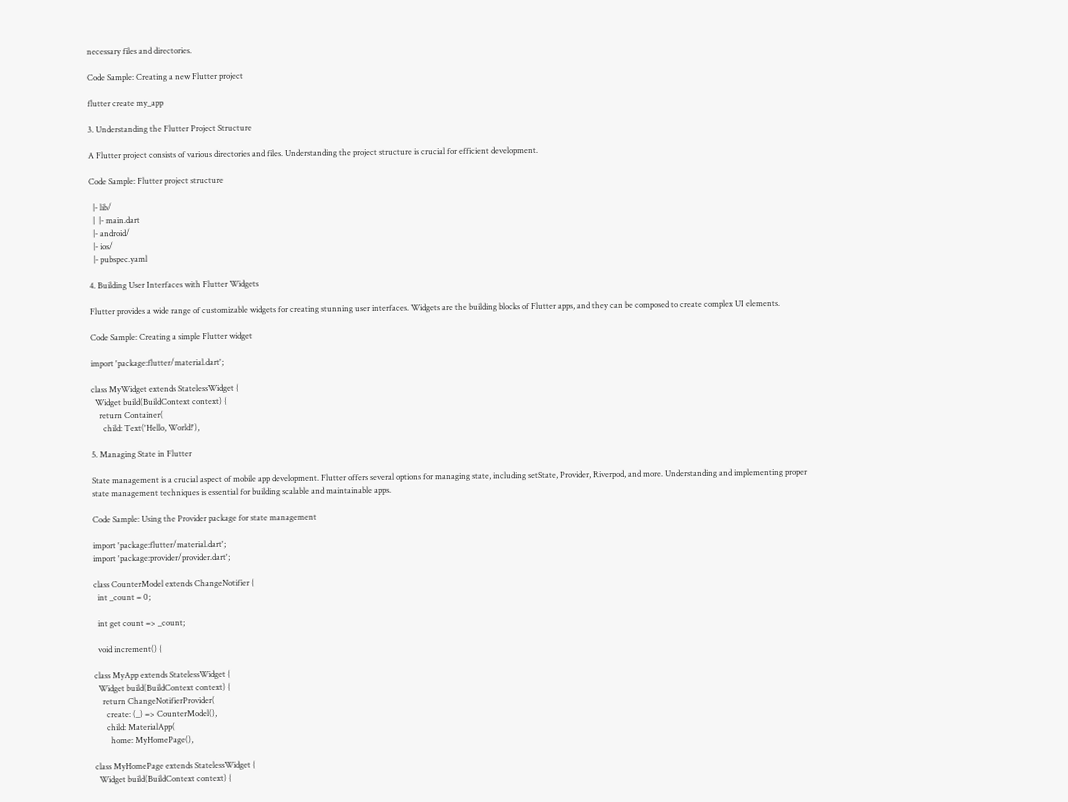necessary files and directories.

Code Sample: Creating a new Flutter project

flutter create my_app

3. Understanding the Flutter Project Structure

A Flutter project consists of various directories and files. Understanding the project structure is crucial for efficient development.

Code Sample: Flutter project structure

  |- lib/
  |  |- main.dart
  |- android/
  |- ios/
  |- pubspec.yaml

4. Building User Interfaces with Flutter Widgets

Flutter provides a wide range of customizable widgets for creating stunning user interfaces. Widgets are the building blocks of Flutter apps, and they can be composed to create complex UI elements.

Code Sample: Creating a simple Flutter widget

import 'package:flutter/material.dart';

class MyWidget extends StatelessWidget {
  Widget build(BuildContext context) {
    return Container(
      child: Text('Hello, World!'),

5. Managing State in Flutter

State management is a crucial aspect of mobile app development. Flutter offers several options for managing state, including setState, Provider, Riverpod, and more. Understanding and implementing proper state management techniques is essential for building scalable and maintainable apps.

Code Sample: Using the Provider package for state management

import 'package:flutter/material.dart';
import 'package:provider/provider.dart';

class CounterModel extends ChangeNotifier {
  int _count = 0;

  int get count => _count;

  void increment() {

class MyApp extends StatelessWidget {
  Widget build(BuildContext context) {
    return ChangeNotifierProvider(
      create: (_) => CounterModel(),
      child: MaterialApp(
        home: MyHomePage(),

class MyHomePage extends StatelessWidget {
  Widget build(BuildContext context) {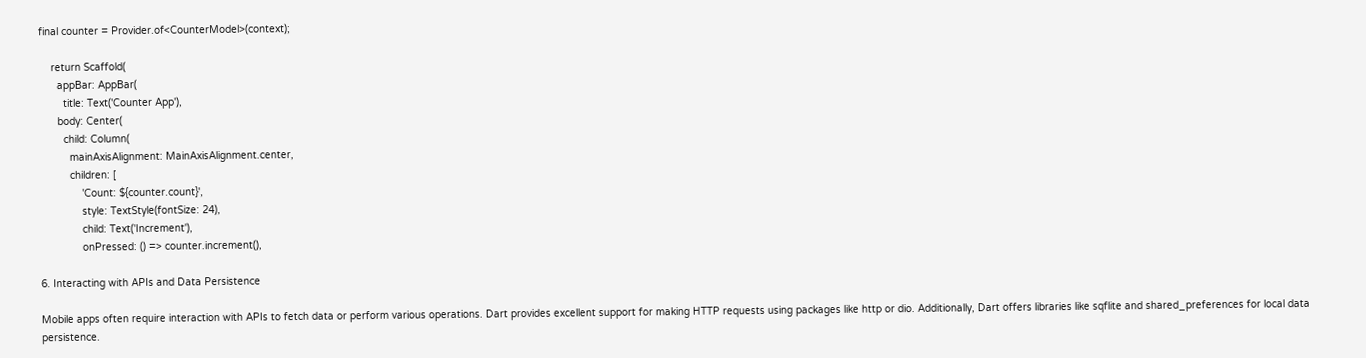final counter = Provider.of<CounterModel>(context);

    return Scaffold(
      appBar: AppBar(
        title: Text('Counter App'),
      body: Center(
        child: Column(
          mainAxisAlignment: MainAxisAlignment.center,
          children: [
              'Count: ${counter.count}',
              style: TextStyle(fontSize: 24),
              child: Text('Increment'),
              onPressed: () => counter.increment(),

6. Interacting with APIs and Data Persistence

Mobile apps often require interaction with APIs to fetch data or perform various operations. Dart provides excellent support for making HTTP requests using packages like http or dio. Additionally, Dart offers libraries like sqflite and shared_preferences for local data persistence.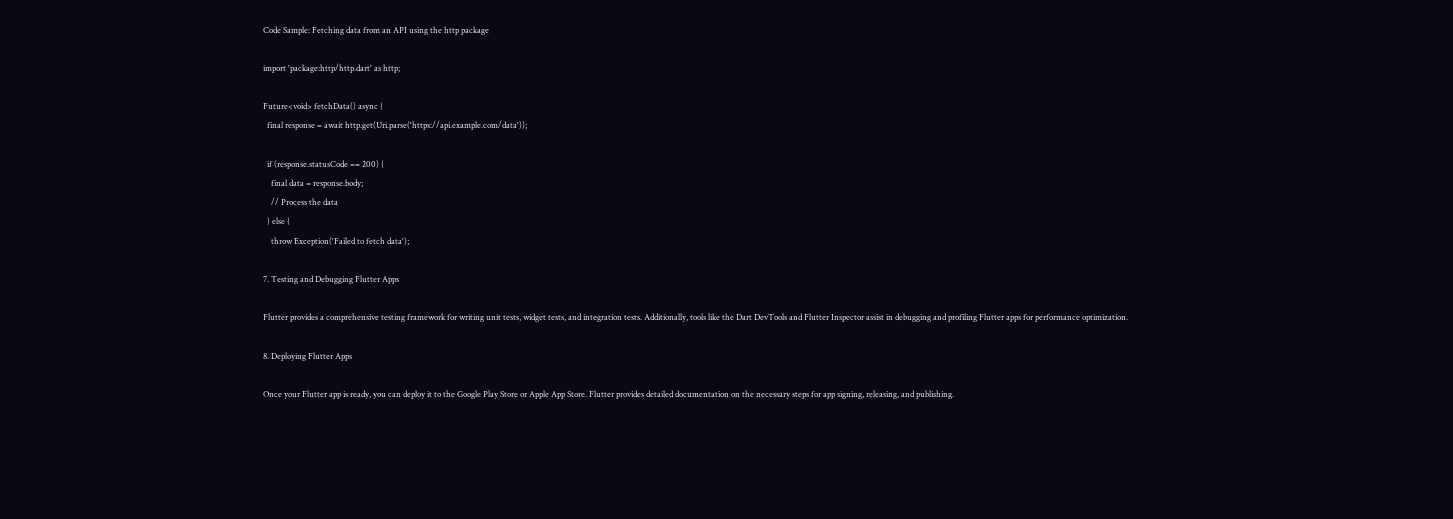Code Sample: Fetching data from an API using the http package

import 'package:http/http.dart' as http;

Future<void> fetchData() async {
  final response = await http.get(Uri.parse('https://api.example.com/data'));

  if (response.statusCode == 200) {
    final data = response.body;
    // Process the data
  } else {
    throw Exception('Failed to fetch data');

7. Testing and Debugging Flutter Apps

Flutter provides a comprehensive testing framework for writing unit tests, widget tests, and integration tests. Additionally, tools like the Dart DevTools and Flutter Inspector assist in debugging and profiling Flutter apps for performance optimization.

8. Deploying Flutter Apps

Once your Flutter app is ready, you can deploy it to the Google Play Store or Apple App Store. Flutter provides detailed documentation on the necessary steps for app signing, releasing, and publishing.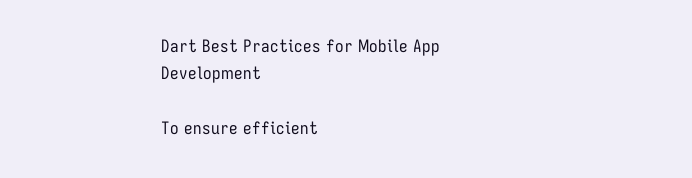Dart Best Practices for Mobile App Development

To ensure efficient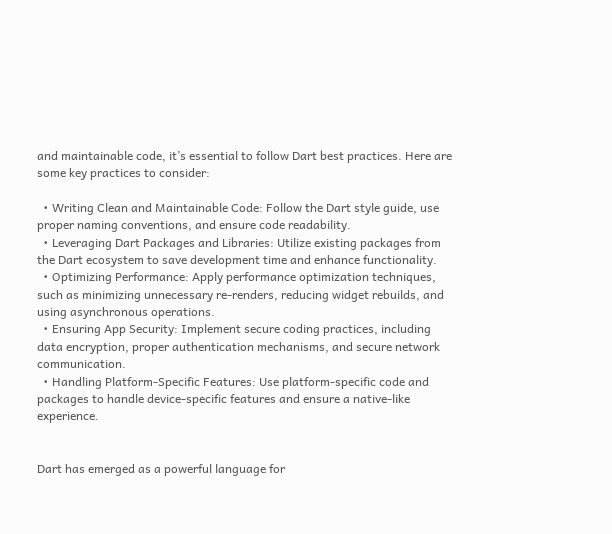and maintainable code, it’s essential to follow Dart best practices. Here are some key practices to consider:

  • Writing Clean and Maintainable Code: Follow the Dart style guide, use proper naming conventions, and ensure code readability.
  • Leveraging Dart Packages and Libraries: Utilize existing packages from the Dart ecosystem to save development time and enhance functionality.
  • Optimizing Performance: Apply performance optimization techniques, such as minimizing unnecessary re-renders, reducing widget rebuilds, and using asynchronous operations.
  • Ensuring App Security: Implement secure coding practices, including data encryption, proper authentication mechanisms, and secure network communication.
  • Handling Platform-Specific Features: Use platform-specific code and packages to handle device-specific features and ensure a native-like experience.


Dart has emerged as a powerful language for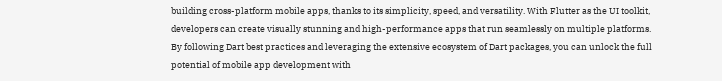building cross-platform mobile apps, thanks to its simplicity, speed, and versatility. With Flutter as the UI toolkit, developers can create visually stunning and high-performance apps that run seamlessly on multiple platforms. By following Dart best practices and leveraging the extensive ecosystem of Dart packages, you can unlock the full potential of mobile app development with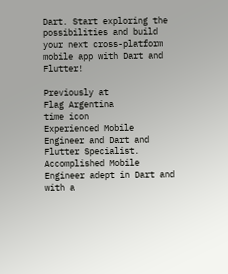Dart. Start exploring the possibilities and build your next cross-platform mobile app with Dart and Flutter!

Previously at
Flag Argentina
time icon
Experienced Mobile Engineer and Dart and Flutter Specialist. Accomplished Mobile Engineer adept in Dart and with a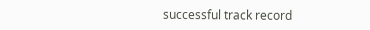successful track record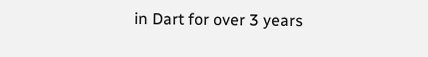in Dart for over 3 years